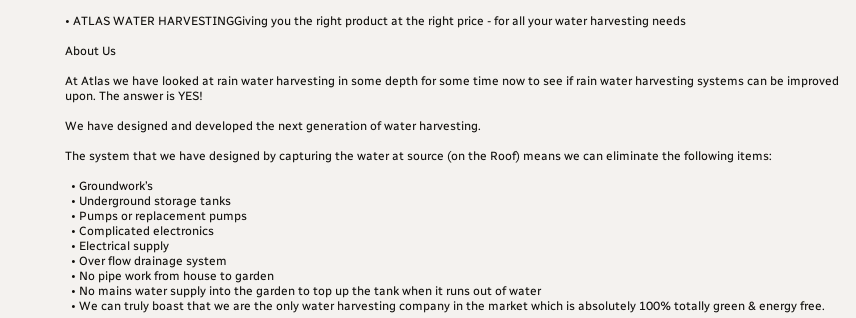• ATLAS WATER HARVESTINGGiving you the right product at the right price - for all your water harvesting needs

About Us

At Atlas we have looked at rain water harvesting in some depth for some time now to see if rain water harvesting systems can be improved upon. The answer is YES!

We have designed and developed the next generation of water harvesting.

The system that we have designed by capturing the water at source (on the Roof) means we can eliminate the following items:

  • Groundwork’s
  • Underground storage tanks
  • Pumps or replacement pumps
  • Complicated electronics
  • Electrical supply
  • Over flow drainage system
  • No pipe work from house to garden
  • No mains water supply into the garden to top up the tank when it runs out of water
  • We can truly boast that we are the only water harvesting company in the market which is absolutely 100% totally green & energy free.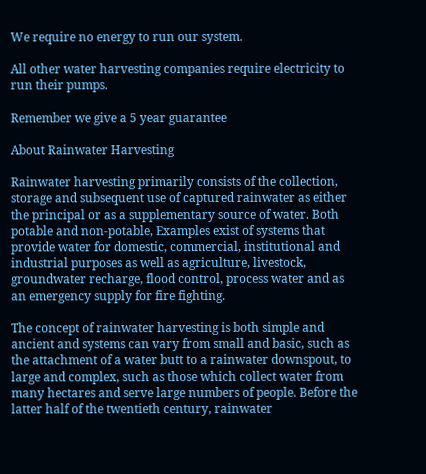We require no energy to run our system.

All other water harvesting companies require electricity to run their pumps.

Remember we give a 5 year guarantee

About Rainwater Harvesting

Rainwater harvesting primarily consists of the collection, storage and subsequent use of captured rainwater as either the principal or as a supplementary source of water. Both potable and non-potable, Examples exist of systems that provide water for domestic, commercial, institutional and industrial purposes as well as agriculture, livestock, groundwater recharge, flood control, process water and as an emergency supply for fire fighting.

The concept of rainwater harvesting is both simple and ancient and systems can vary from small and basic, such as the attachment of a water butt to a rainwater downspout, to large and complex, such as those which collect water from many hectares and serve large numbers of people. Before the latter half of the twentieth century, rainwater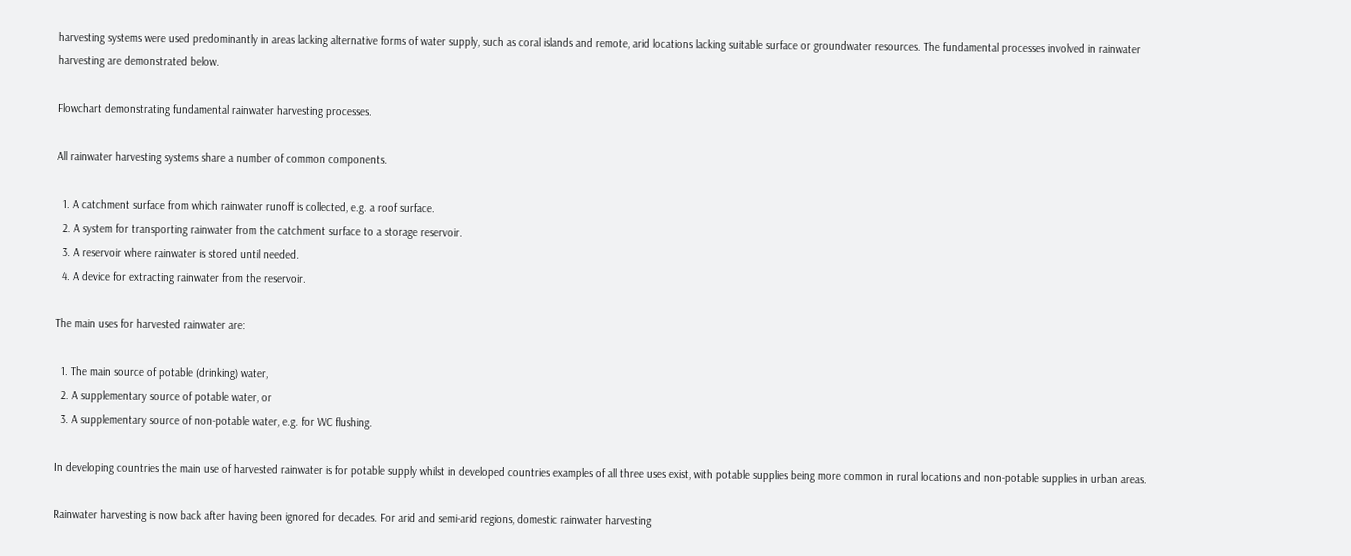harvesting systems were used predominantly in areas lacking alternative forms of water supply, such as coral islands and remote, arid locations lacking suitable surface or groundwater resources. The fundamental processes involved in rainwater harvesting are demonstrated below.

Flowchart demonstrating fundamental rainwater harvesting processes.

All rainwater harvesting systems share a number of common components.

  1. A catchment surface from which rainwater runoff is collected, e.g. a roof surface.
  2. A system for transporting rainwater from the catchment surface to a storage reservoir.
  3. A reservoir where rainwater is stored until needed.
  4. A device for extracting rainwater from the reservoir.

The main uses for harvested rainwater are:

  1. The main source of potable (drinking) water,
  2. A supplementary source of potable water, or
  3. A supplementary source of non-potable water, e.g. for WC flushing.

In developing countries the main use of harvested rainwater is for potable supply whilst in developed countries examples of all three uses exist, with potable supplies being more common in rural locations and non-potable supplies in urban areas.

Rainwater harvesting is now back after having been ignored for decades. For arid and semi-arid regions, domestic rainwater harvesting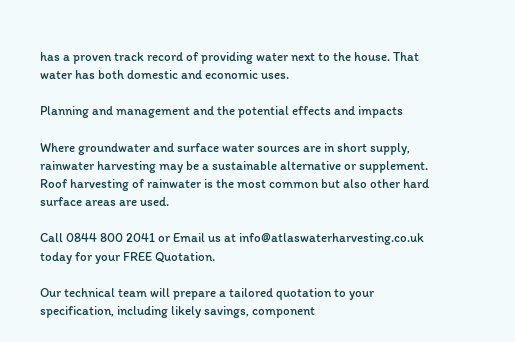has a proven track record of providing water next to the house. That water has both domestic and economic uses.

Planning and management and the potential effects and impacts

Where groundwater and surface water sources are in short supply, rainwater harvesting may be a sustainable alternative or supplement. Roof harvesting of rainwater is the most common but also other hard surface areas are used.

Call 0844 800 2041 or Email us at info@atlaswaterharvesting.co.uk today for your FREE Quotation.

Our technical team will prepare a tailored quotation to your specification, including likely savings, component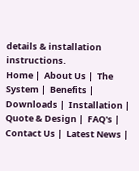details & installation instructions.
Home |  About Us |  The System |  Benefits |  Downloads |  Installation |  Quote & Design |  FAQ's |  Contact Us |  Latest News |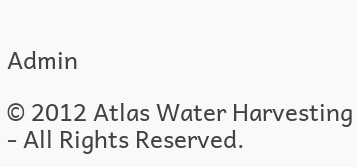Admin

© 2012 Atlas Water Harvesting - All Rights Reserved.